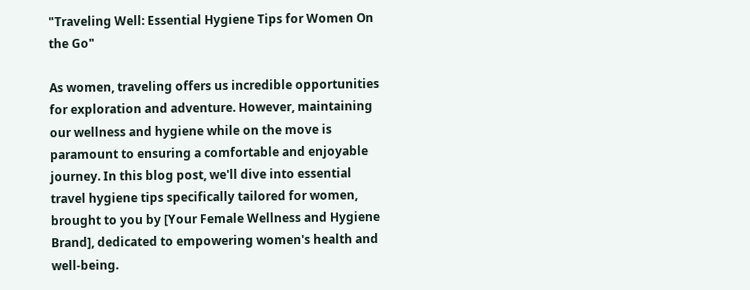"Traveling Well: Essential Hygiene Tips for Women On the Go"

As women, traveling offers us incredible opportunities for exploration and adventure. However, maintaining our wellness and hygiene while on the move is paramount to ensuring a comfortable and enjoyable journey. In this blog post, we'll dive into essential travel hygiene tips specifically tailored for women, brought to you by [Your Female Wellness and Hygiene Brand], dedicated to empowering women's health and well-being.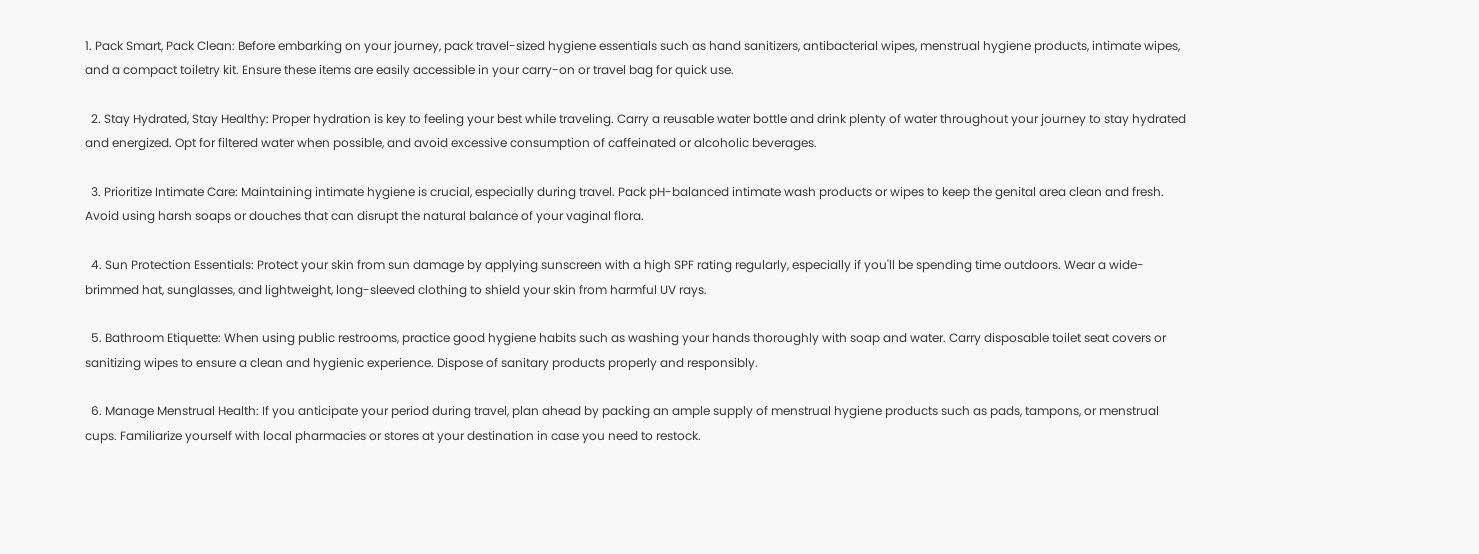1. Pack Smart, Pack Clean: Before embarking on your journey, pack travel-sized hygiene essentials such as hand sanitizers, antibacterial wipes, menstrual hygiene products, intimate wipes, and a compact toiletry kit. Ensure these items are easily accessible in your carry-on or travel bag for quick use.

  2. Stay Hydrated, Stay Healthy: Proper hydration is key to feeling your best while traveling. Carry a reusable water bottle and drink plenty of water throughout your journey to stay hydrated and energized. Opt for filtered water when possible, and avoid excessive consumption of caffeinated or alcoholic beverages.

  3. Prioritize Intimate Care: Maintaining intimate hygiene is crucial, especially during travel. Pack pH-balanced intimate wash products or wipes to keep the genital area clean and fresh. Avoid using harsh soaps or douches that can disrupt the natural balance of your vaginal flora.

  4. Sun Protection Essentials: Protect your skin from sun damage by applying sunscreen with a high SPF rating regularly, especially if you'll be spending time outdoors. Wear a wide-brimmed hat, sunglasses, and lightweight, long-sleeved clothing to shield your skin from harmful UV rays.

  5. Bathroom Etiquette: When using public restrooms, practice good hygiene habits such as washing your hands thoroughly with soap and water. Carry disposable toilet seat covers or sanitizing wipes to ensure a clean and hygienic experience. Dispose of sanitary products properly and responsibly.

  6. Manage Menstrual Health: If you anticipate your period during travel, plan ahead by packing an ample supply of menstrual hygiene products such as pads, tampons, or menstrual cups. Familiarize yourself with local pharmacies or stores at your destination in case you need to restock.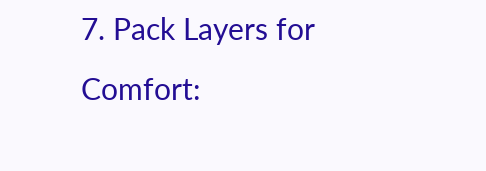7. Pack Layers for Comfort: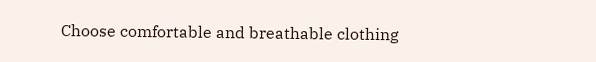Choose comfortable and breathable clothing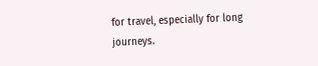for travel, especially for long journeys.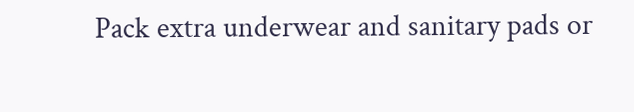Pack extra underwear and sanitary pads or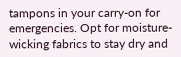tampons in your carry-on for emergencies. Opt for moisture-wicking fabrics to stay dry and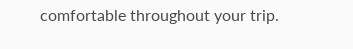comfortable throughout your trip.